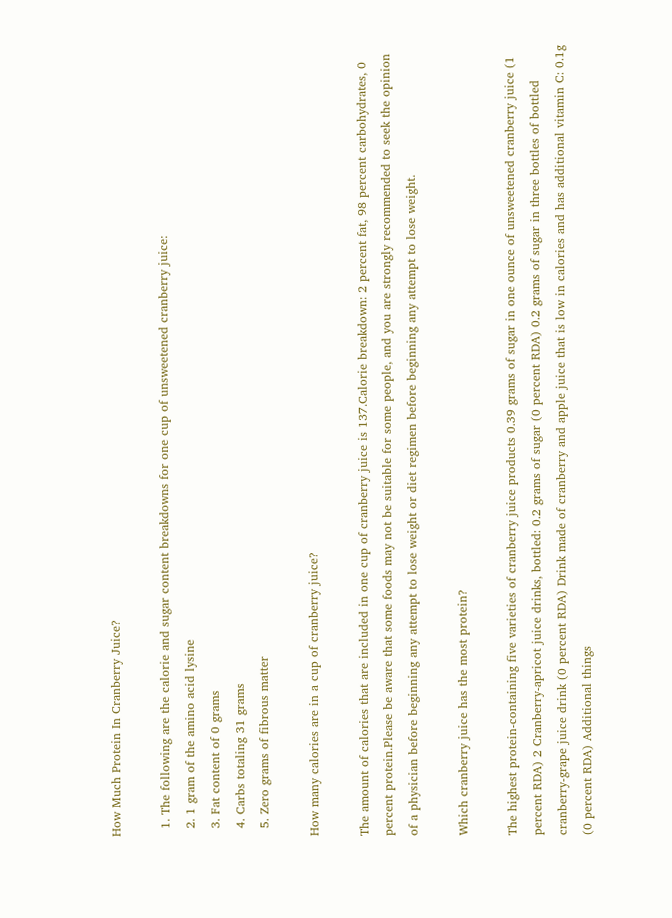How Much Protein In Cranberry Juice?

  1. The following are the calorie and sugar content breakdowns for one cup of unsweetened cranberry juice:
  2. 1 gram of the amino acid lysine
  3. Fat content of 0 grams
  4. Carbs totaling 31 grams
  5. Zero grams of fibrous matter

How many calories are in a cup of cranberry juice?

The amount of calories that are included in one cup of cranberry juice is 137.Calorie breakdown: 2 percent fat, 98 percent carbohydrates, 0 percent protein.Please be aware that some foods may not be suitable for some people, and you are strongly recommended to seek the opinion of a physician before beginning any attempt to lose weight or diet regimen before beginning any attempt to lose weight.

Which cranberry juice has the most protein?

The highest protein-containing five varieties of cranberry juice products 0.39 grams of sugar in one ounce of unsweetened cranberry juice (1 percent RDA) 2 Cranberry-apricot juice drinks, bottled: 0.2 grams of sugar (0 percent RDA) 0.2 grams of sugar in three bottles of bottled cranberry-grape juice drink (0 percent RDA) Drink made of cranberry and apple juice that is low in calories and has additional vitamin C: 0.1g (0 percent RDA) Additional things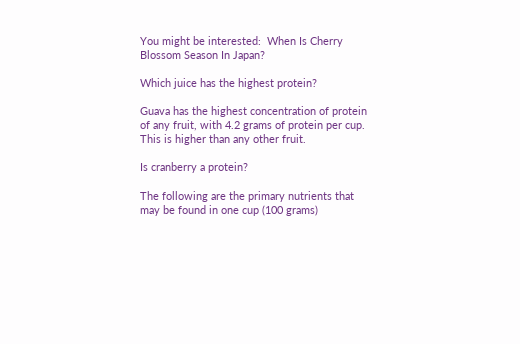You might be interested:  When Is Cherry Blossom Season In Japan?

Which juice has the highest protein?

Guava has the highest concentration of protein of any fruit, with 4.2 grams of protein per cup. This is higher than any other fruit.

Is cranberry a protein?

The following are the primary nutrients that may be found in one cup (100 grams)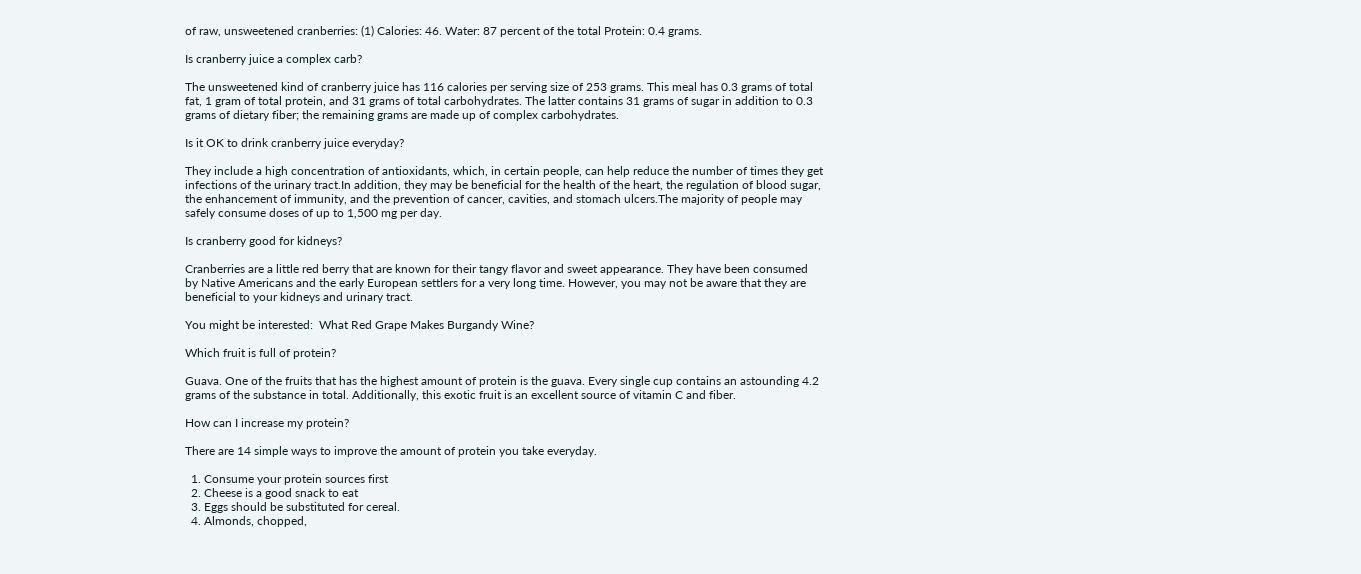of raw, unsweetened cranberries: (1) Calories: 46. Water: 87 percent of the total Protein: 0.4 grams.

Is cranberry juice a complex carb?

The unsweetened kind of cranberry juice has 116 calories per serving size of 253 grams. This meal has 0.3 grams of total fat, 1 gram of total protein, and 31 grams of total carbohydrates. The latter contains 31 grams of sugar in addition to 0.3 grams of dietary fiber; the remaining grams are made up of complex carbohydrates.

Is it OK to drink cranberry juice everyday?

They include a high concentration of antioxidants, which, in certain people, can help reduce the number of times they get infections of the urinary tract.In addition, they may be beneficial for the health of the heart, the regulation of blood sugar, the enhancement of immunity, and the prevention of cancer, cavities, and stomach ulcers.The majority of people may safely consume doses of up to 1,500 mg per day.

Is cranberry good for kidneys?

Cranberries are a little red berry that are known for their tangy flavor and sweet appearance. They have been consumed by Native Americans and the early European settlers for a very long time. However, you may not be aware that they are beneficial to your kidneys and urinary tract.

You might be interested:  What Red Grape Makes Burgandy Wine?

Which fruit is full of protein?

Guava. One of the fruits that has the highest amount of protein is the guava. Every single cup contains an astounding 4.2 grams of the substance in total. Additionally, this exotic fruit is an excellent source of vitamin C and fiber.

How can I increase my protein?

There are 14 simple ways to improve the amount of protein you take everyday.

  1. Consume your protein sources first
  2. Cheese is a good snack to eat
  3. Eggs should be substituted for cereal.
  4. Almonds, chopped,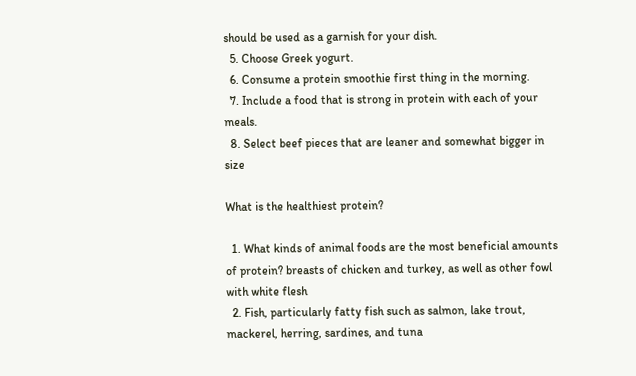should be used as a garnish for your dish.
  5. Choose Greek yogurt.
  6. Consume a protein smoothie first thing in the morning.
  7. Include a food that is strong in protein with each of your meals.
  8. Select beef pieces that are leaner and somewhat bigger in size

What is the healthiest protein?

  1. What kinds of animal foods are the most beneficial amounts of protein? breasts of chicken and turkey, as well as other fowl with white flesh
  2. Fish, particularly fatty fish such as salmon, lake trout, mackerel, herring, sardines, and tuna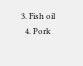3. Fish oil
  4. Pork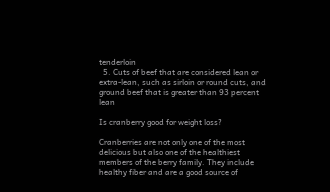tenderloin
  5. Cuts of beef that are considered lean or extra-lean, such as sirloin or round cuts, and ground beef that is greater than 93 percent lean

Is cranberry good for weight loss?

Cranberries are not only one of the most delicious but also one of the healthiest members of the berry family. They include healthy fiber and are a good source of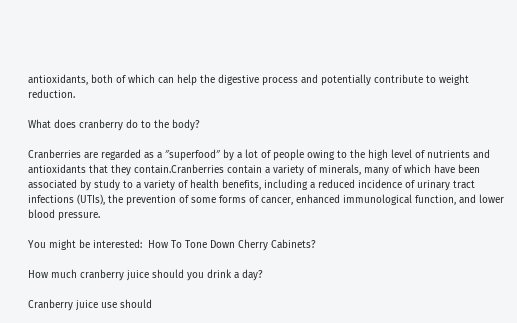antioxidants, both of which can help the digestive process and potentially contribute to weight reduction.

What does cranberry do to the body?

Cranberries are regarded as a ″superfood″ by a lot of people owing to the high level of nutrients and antioxidants that they contain.Cranberries contain a variety of minerals, many of which have been associated by study to a variety of health benefits, including a reduced incidence of urinary tract infections (UTIs), the prevention of some forms of cancer, enhanced immunological function, and lower blood pressure.

You might be interested:  How To Tone Down Cherry Cabinets?

How much cranberry juice should you drink a day?

Cranberry juice use should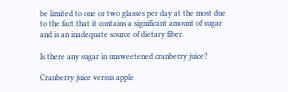be limited to one or two glasses per day at the most due to the fact that it contains a significant amount of sugar and is an inadequate source of dietary fiber.

Is there any sugar in unsweetened cranberry juice?

Cranberry juice versus apple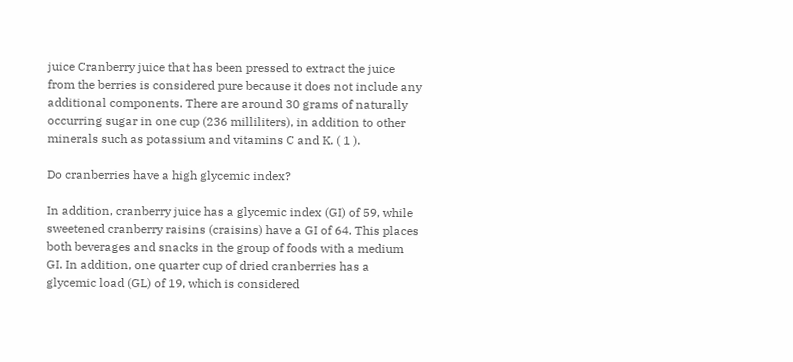juice Cranberry juice that has been pressed to extract the juice from the berries is considered pure because it does not include any additional components. There are around 30 grams of naturally occurring sugar in one cup (236 milliliters), in addition to other minerals such as potassium and vitamins C and K. ( 1 ).

Do cranberries have a high glycemic index?

In addition, cranberry juice has a glycemic index (GI) of 59, while sweetened cranberry raisins (craisins) have a GI of 64. This places both beverages and snacks in the group of foods with a medium GI. In addition, one quarter cup of dried cranberries has a glycemic load (GL) of 19, which is considered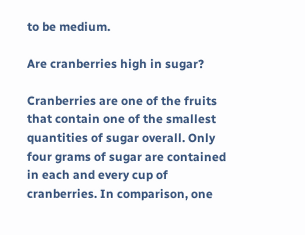to be medium.

Are cranberries high in sugar?

Cranberries are one of the fruits that contain one of the smallest quantities of sugar overall. Only four grams of sugar are contained in each and every cup of cranberries. In comparison, one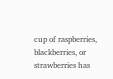cup of raspberries, blackberries, or strawberries has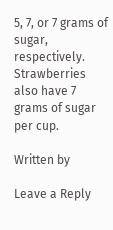5, 7, or 7 grams of sugar, respectively. Strawberries also have 7 grams of sugar per cup.

Written by

Leave a Reply